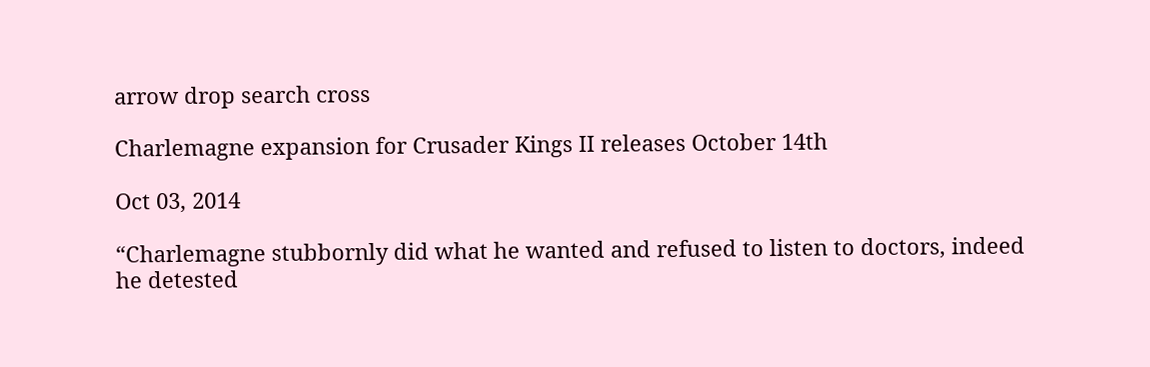arrow drop search cross

Charlemagne expansion for Crusader Kings II releases October 14th

Oct 03, 2014

“Charlemagne stubbornly did what he wanted and refused to listen to doctors, indeed he detested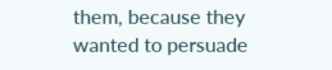them, because they wanted to persuade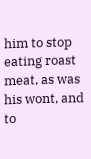him to stop eating roast meat, as was his wont, and to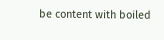be content with boiled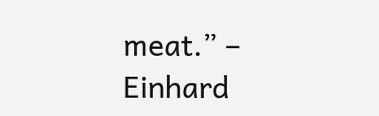meat.” – Einhard